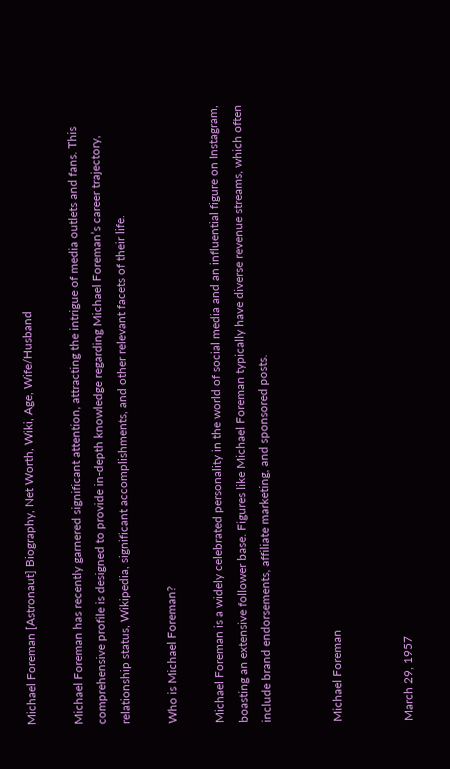Michael Foreman [Astronaut] Biography, Net Worth, Wiki, Age, Wife/Husband

Michael Foreman has recently garnered significant attention, attracting the intrigue of media outlets and fans. This comprehensive profile is designed to provide in-depth knowledge regarding Michael Foreman’s career trajectory, relationship status, Wikipedia, significant accomplishments, and other relevant facets of their life.

Who is Michael Foreman?

Michael Foreman is a widely celebrated personality in the world of social media and an influential figure on Instagram, boasting an extensive follower base. Figures like Michael Foreman typically have diverse revenue streams, which often include brand endorsements, affiliate marketing, and sponsored posts.


Michael Foreman


March 29, 1957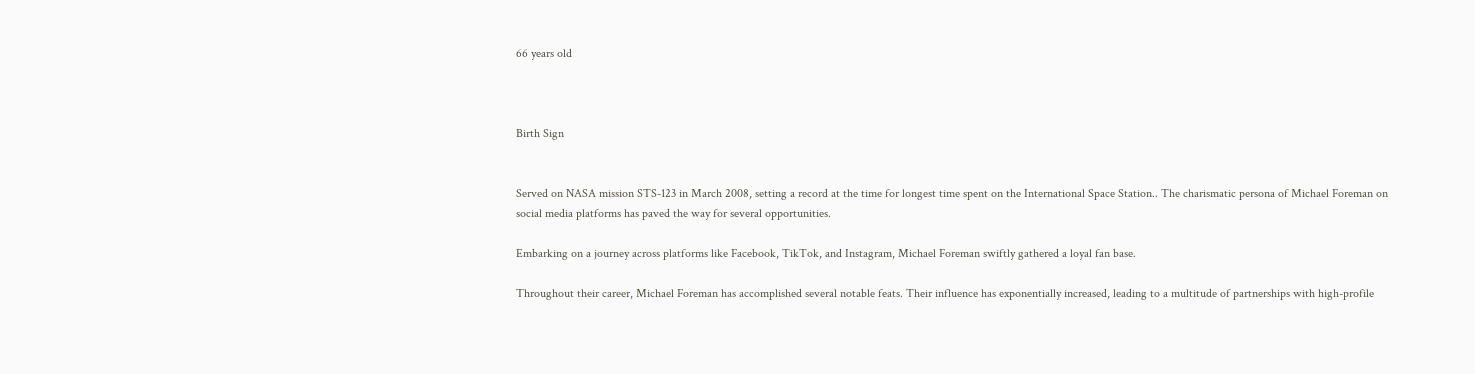66 years old



Birth Sign


Served on NASA mission STS-123 in March 2008, setting a record at the time for longest time spent on the International Space Station.. The charismatic persona of Michael Foreman on social media platforms has paved the way for several opportunities.

Embarking on a journey across platforms like Facebook, TikTok, and Instagram, Michael Foreman swiftly gathered a loyal fan base.

Throughout their career, Michael Foreman has accomplished several notable feats. Their influence has exponentially increased, leading to a multitude of partnerships with high-profile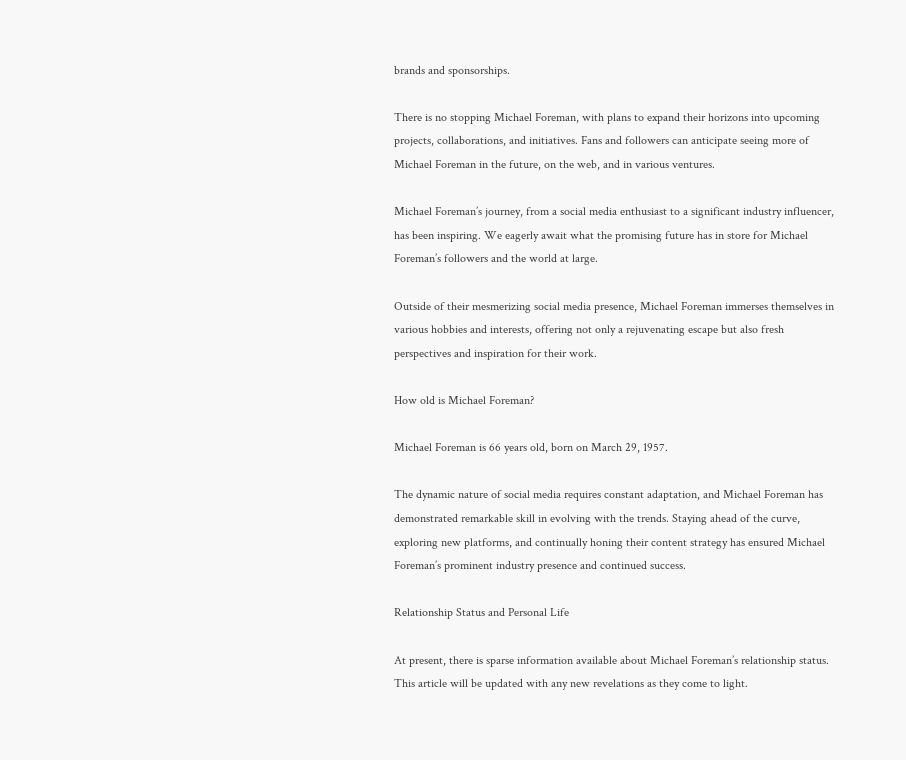brands and sponsorships.

There is no stopping Michael Foreman, with plans to expand their horizons into upcoming projects, collaborations, and initiatives. Fans and followers can anticipate seeing more of Michael Foreman in the future, on the web, and in various ventures.

Michael Foreman’s journey, from a social media enthusiast to a significant industry influencer, has been inspiring. We eagerly await what the promising future has in store for Michael Foreman’s followers and the world at large.

Outside of their mesmerizing social media presence, Michael Foreman immerses themselves in various hobbies and interests, offering not only a rejuvenating escape but also fresh perspectives and inspiration for their work.

How old is Michael Foreman?

Michael Foreman is 66 years old, born on March 29, 1957.

The dynamic nature of social media requires constant adaptation, and Michael Foreman has demonstrated remarkable skill in evolving with the trends. Staying ahead of the curve, exploring new platforms, and continually honing their content strategy has ensured Michael Foreman’s prominent industry presence and continued success.

Relationship Status and Personal Life

At present, there is sparse information available about Michael Foreman’s relationship status. This article will be updated with any new revelations as they come to light.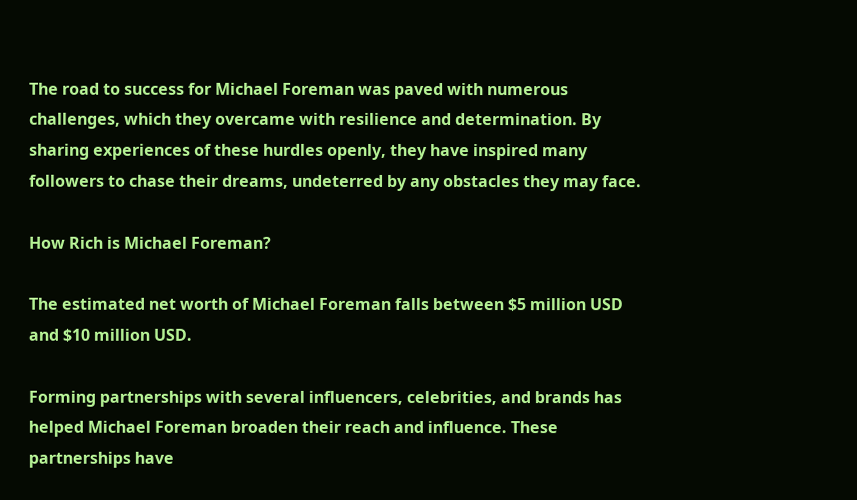The road to success for Michael Foreman was paved with numerous challenges, which they overcame with resilience and determination. By sharing experiences of these hurdles openly, they have inspired many followers to chase their dreams, undeterred by any obstacles they may face.

How Rich is Michael Foreman?

The estimated net worth of Michael Foreman falls between $5 million USD and $10 million USD.

Forming partnerships with several influencers, celebrities, and brands has helped Michael Foreman broaden their reach and influence. These partnerships have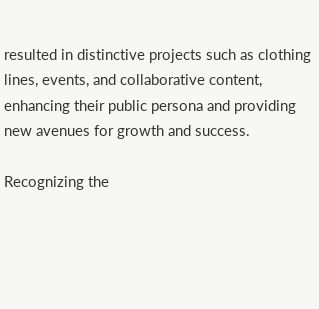resulted in distinctive projects such as clothing lines, events, and collaborative content, enhancing their public persona and providing new avenues for growth and success.

Recognizing the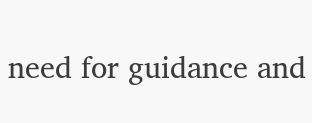need for guidance and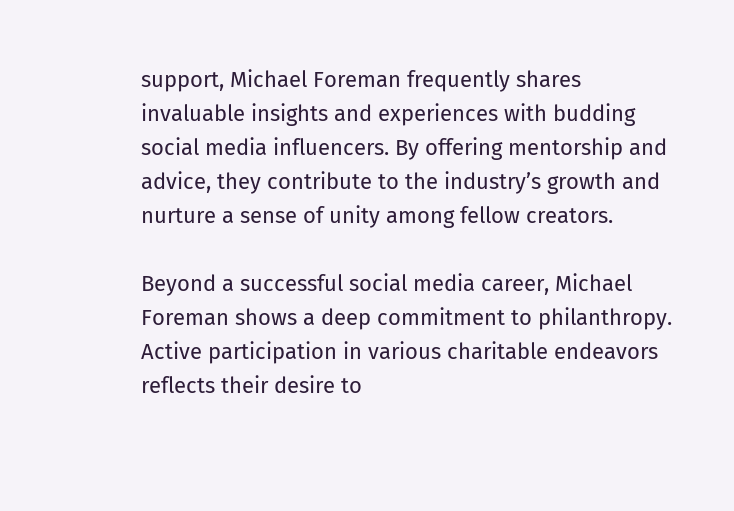support, Michael Foreman frequently shares invaluable insights and experiences with budding social media influencers. By offering mentorship and advice, they contribute to the industry’s growth and nurture a sense of unity among fellow creators.

Beyond a successful social media career, Michael Foreman shows a deep commitment to philanthropy. Active participation in various charitable endeavors reflects their desire to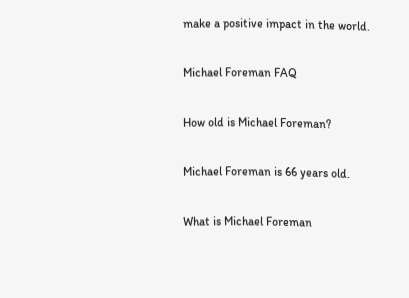make a positive impact in the world.

Michael Foreman FAQ

How old is Michael Foreman?

Michael Foreman is 66 years old.

What is Michael Foreman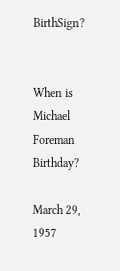BirthSign?


When is Michael Foreman Birthday?

March 29, 1957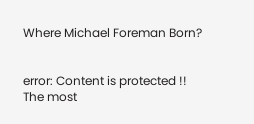Where Michael Foreman Born?


error: Content is protected !!
The most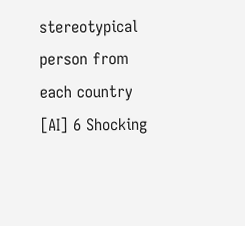stereotypical person from each country [AI] 6 Shocking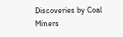Discoveries by Coal Miners